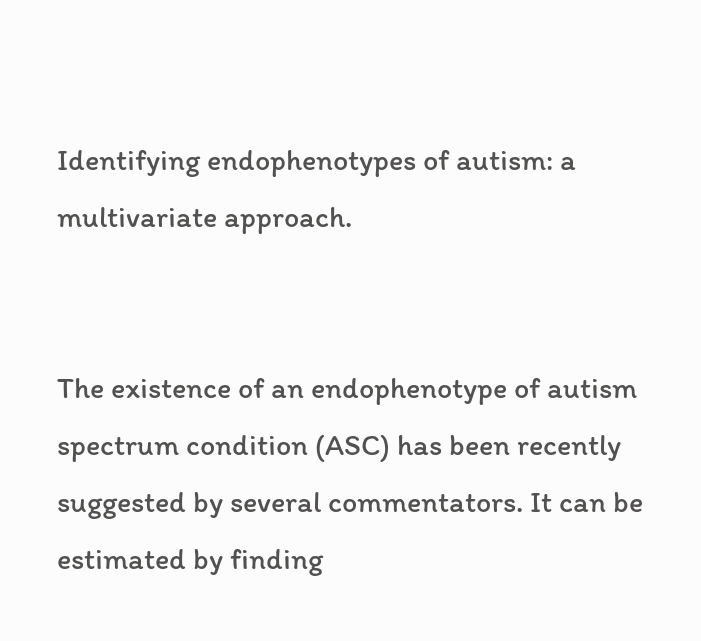Identifying endophenotypes of autism: a multivariate approach.


The existence of an endophenotype of autism spectrum condition (ASC) has been recently suggested by several commentators. It can be estimated by finding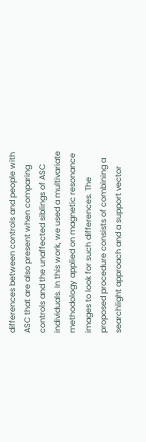differences between controls and people with ASC that are also present when comparing controls and the unaffected siblings of ASC individuals. In this work, we used a multivariate methodology applied on magnetic resonance images to look for such differences. The proposed procedure consists of combining a searchlight approach and a support vector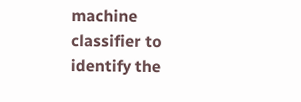machine classifier to identify the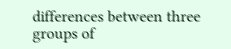differences between three groups of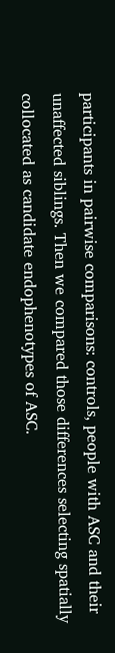participants in pairwise comparisons: controls, people with ASC and their unaffected siblings. Then we compared those differences selecting spatially collocated as candidate endophenotypes of ASC.